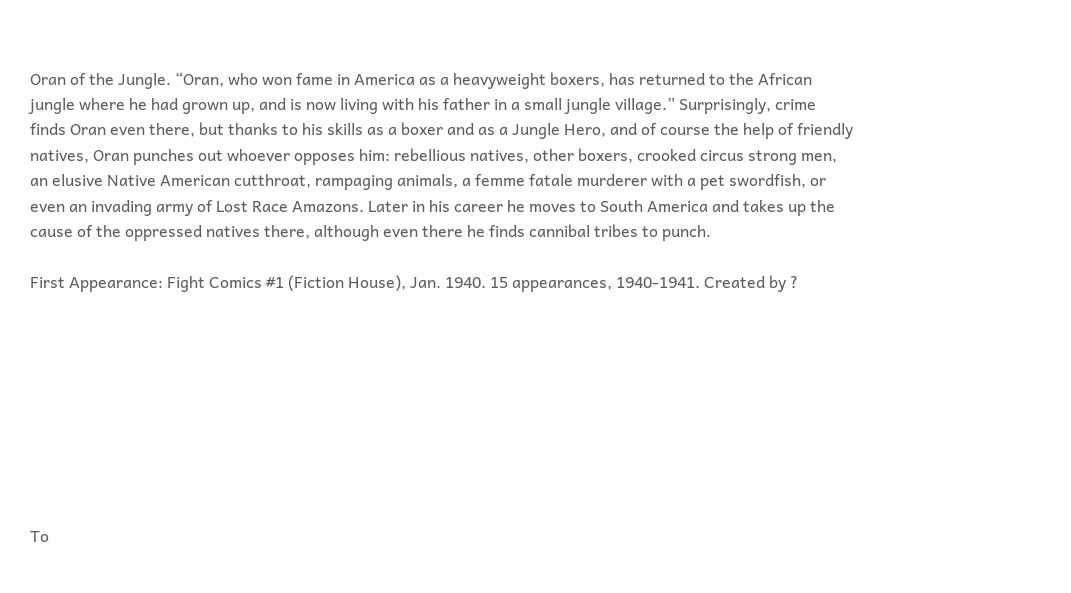Oran of the Jungle. “Oran, who won fame in America as a heavyweight boxers, has returned to the African jungle where he had grown up, and is now living with his father in a small jungle village.” Surprisingly, crime finds Oran even there, but thanks to his skills as a boxer and as a Jungle Hero, and of course the help of friendly natives, Oran punches out whoever opposes him: rebellious natives, other boxers, crooked circus strong men, an elusive Native American cutthroat, rampaging animals, a femme fatale murderer with a pet swordfish, or even an invading army of Lost Race Amazons. Later in his career he moves to South America and takes up the cause of the oppressed natives there, although even there he finds cannibal tribes to punch.

First Appearance: Fight Comics #1 (Fiction House), Jan. 1940. 15 appearances, 1940-1941. Created by ?









To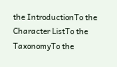the IntroductionTo the Character ListTo the TaxonomyTo the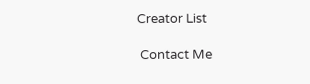Creator List

 Contact Me